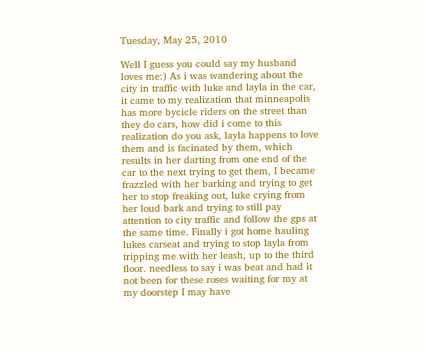Tuesday, May 25, 2010

Well I guess you could say my husband loves me:) As i was wandering about the city in traffic with luke and layla in the car, it came to my realization that minneapolis has more bycicle riders on the street than they do cars, how did i come to this realization do you ask, layla happens to love them and is facinated by them, which results in her darting from one end of the car to the next trying to get them, I became frazzled with her barking and trying to get her to stop freaking out, luke crying from her loud bark and trying to still pay attention to city traffic and follow the gps at the same time. Finally i got home hauling lukes carseat and trying to stop layla from tripping me with her leash, up to the third floor. needless to say i was beat and had it not been for these roses waiting for my at my doorstep I may have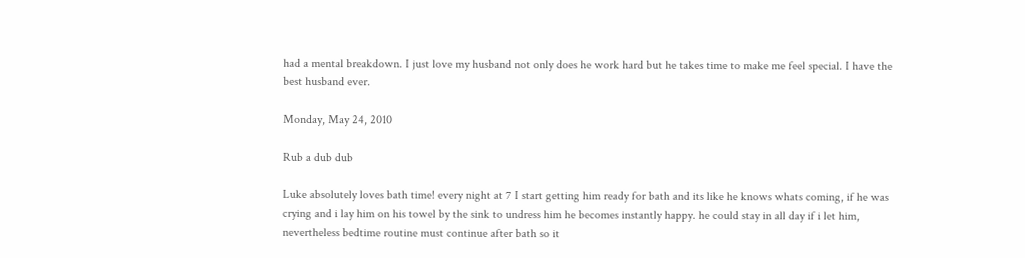had a mental breakdown. I just love my husband not only does he work hard but he takes time to make me feel special. I have the best husband ever.

Monday, May 24, 2010

Rub a dub dub

Luke absolutely loves bath time! every night at 7 I start getting him ready for bath and its like he knows whats coming, if he was crying and i lay him on his towel by the sink to undress him he becomes instantly happy. he could stay in all day if i let him, nevertheless bedtime routine must continue after bath so it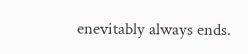enevitably always ends.